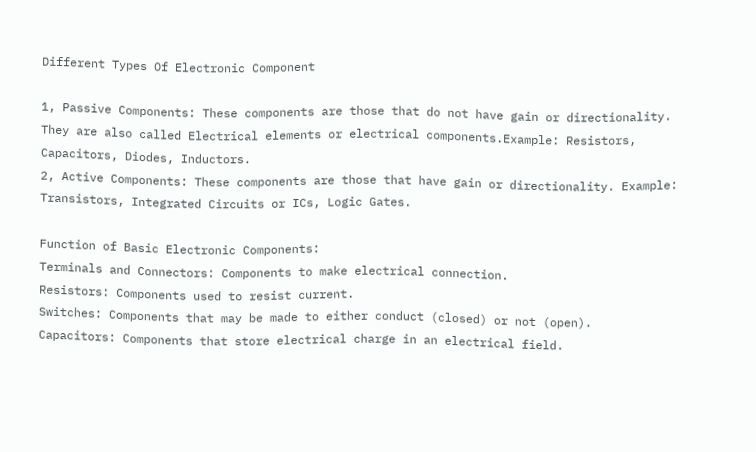Different Types Of Electronic Component

1, Passive Components: These components are those that do not have gain or directionality. They are also called Electrical elements or electrical components.Example: Resistors, Capacitors, Diodes, Inductors.
2, Active Components: These components are those that have gain or directionality. Example: Transistors, Integrated Circuits or ICs, Logic Gates.

Function of Basic Electronic Components:
Terminals and Connectors: Components to make electrical connection.
Resistors: Components used to resist current.
Switches: Components that may be made to either conduct (closed) or not (open).
Capacitors: Components that store electrical charge in an electrical field.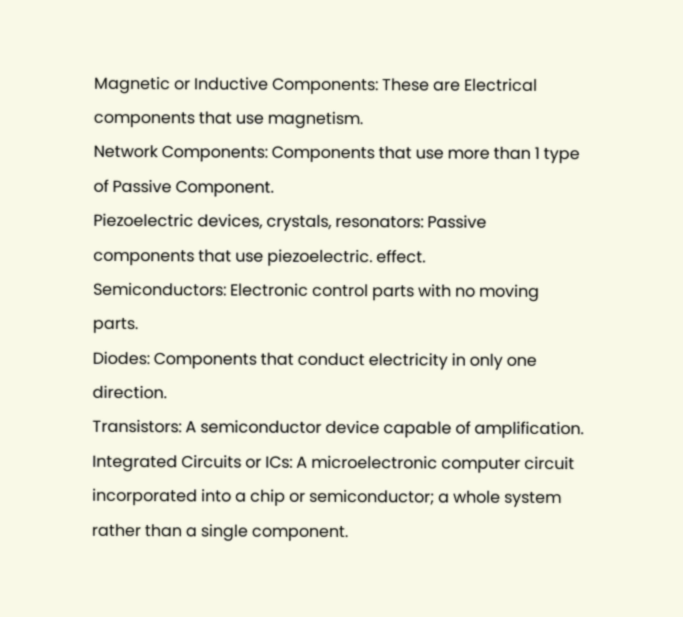Magnetic or Inductive Components: These are Electrical components that use magnetism.
Network Components: Components that use more than 1 type of Passive Component.
Piezoelectric devices, crystals, resonators: Passive components that use piezoelectric. effect.
Semiconductors: Electronic control parts with no moving parts.
Diodes: Components that conduct electricity in only one direction.
Transistors: A semiconductor device capable of amplification.
Integrated Circuits or ICs: A microelectronic computer circuit incorporated into a chip or semiconductor; a whole system rather than a single component.